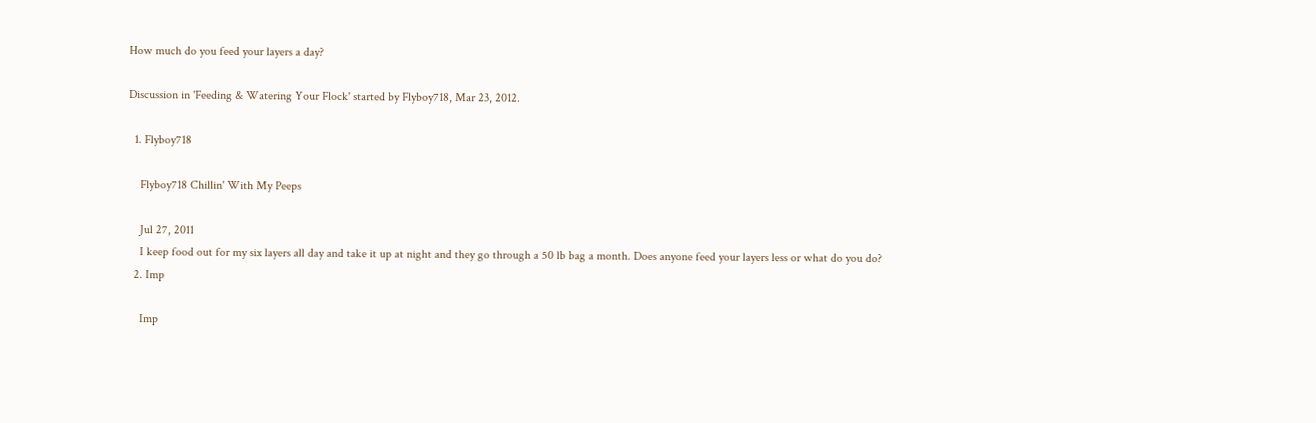How much do you feed your layers a day?

Discussion in 'Feeding & Watering Your Flock' started by Flyboy718, Mar 23, 2012.

  1. Flyboy718

    Flyboy718 Chillin' With My Peeps

    Jul 27, 2011
    I keep food out for my six layers all day and take it up at night and they go through a 50 lb bag a month. Does anyone feed your layers less or what do you do?
  2. Imp

    Imp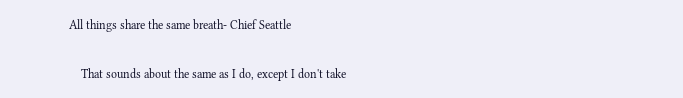All things share the same breath- Chief Seattle

    That sounds about the same as I do, except I don't take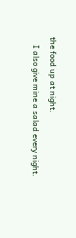the food up at night.
    I also give mine a salad every night.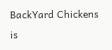BackYard Chickens is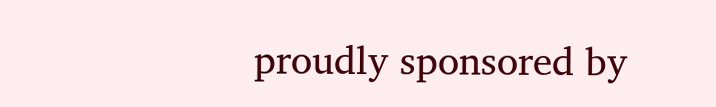proudly sponsored by